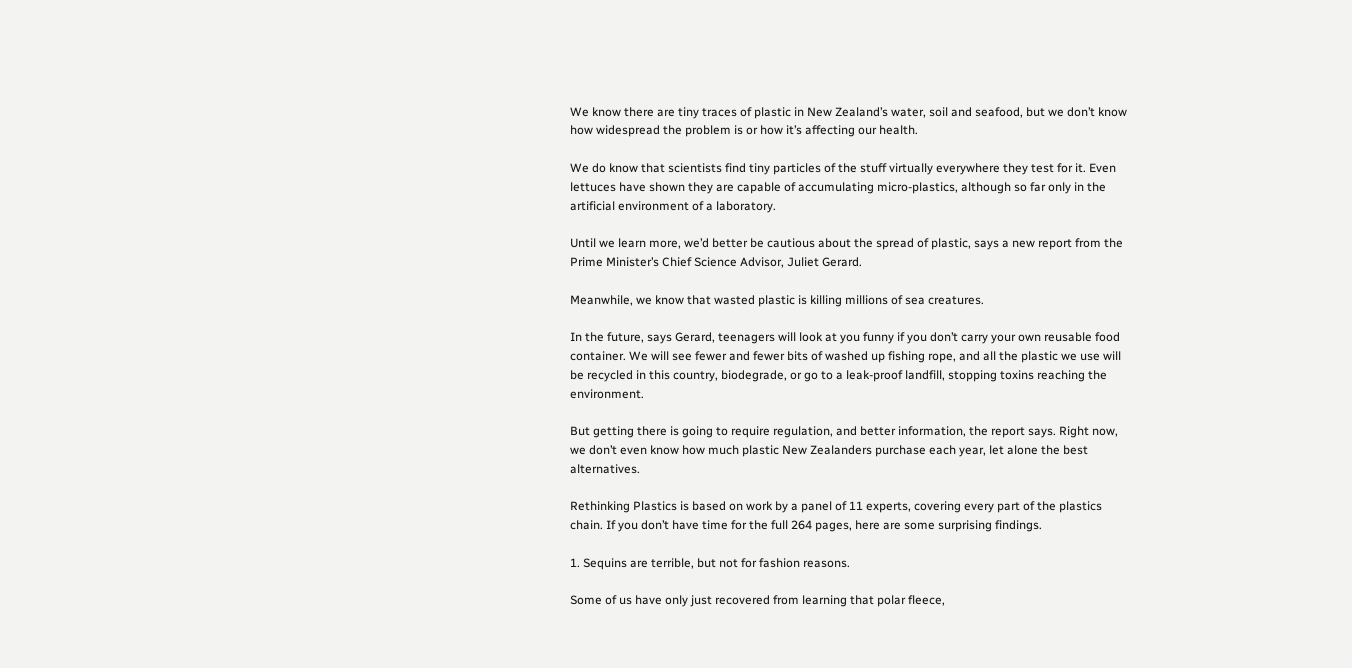We know there are tiny traces of plastic in New Zealand’s water, soil and seafood, but we don’t know how widespread the problem is or how it’s affecting our health.

We do know that scientists find tiny particles of the stuff virtually everywhere they test for it. Even lettuces have shown they are capable of accumulating micro-plastics, although so far only in the artificial environment of a laboratory.

Until we learn more, we’d better be cautious about the spread of plastic, says a new report from the Prime Minister’s Chief Science Advisor, Juliet Gerard.

Meanwhile, we know that wasted plastic is killing millions of sea creatures.

In the future, says Gerard, teenagers will look at you funny if you don’t carry your own reusable food container. We will see fewer and fewer bits of washed up fishing rope, and all the plastic we use will be recycled in this country, biodegrade, or go to a leak-proof landfill, stopping toxins reaching the environment.

But getting there is going to require regulation, and better information, the report says. Right now, we don’t even know how much plastic New Zealanders purchase each year, let alone the best alternatives.

Rethinking Plastics is based on work by a panel of 11 experts, covering every part of the plastics chain. If you don’t have time for the full 264 pages, here are some surprising findings.

1. Sequins are terrible, but not for fashion reasons.

Some of us have only just recovered from learning that polar fleece,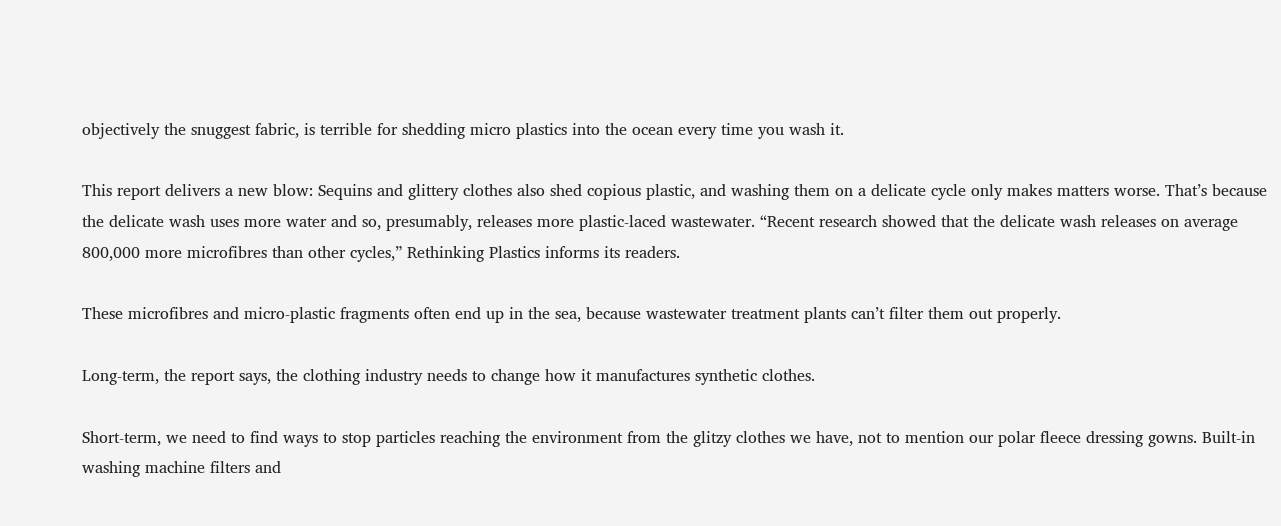objectively the snuggest fabric, is terrible for shedding micro plastics into the ocean every time you wash it.

This report delivers a new blow: Sequins and glittery clothes also shed copious plastic, and washing them on a delicate cycle only makes matters worse. That’s because the delicate wash uses more water and so, presumably, releases more plastic-laced wastewater. “Recent research showed that the delicate wash releases on average 800,000 more microfibres than other cycles,” Rethinking Plastics informs its readers.

These microfibres and micro-plastic fragments often end up in the sea, because wastewater treatment plants can’t filter them out properly.

Long-term, the report says, the clothing industry needs to change how it manufactures synthetic clothes.

Short-term, we need to find ways to stop particles reaching the environment from the glitzy clothes we have, not to mention our polar fleece dressing gowns. Built-in washing machine filters and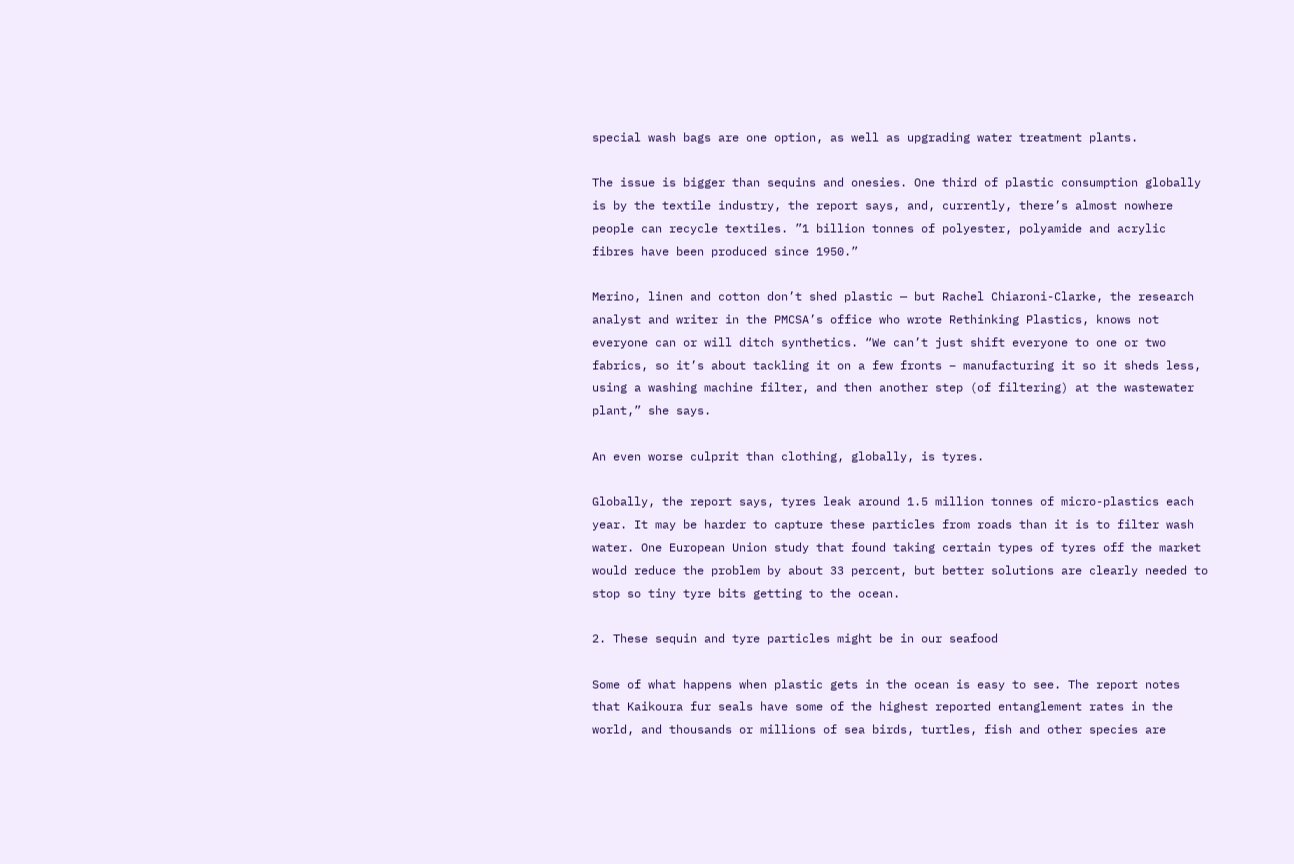special wash bags are one option, as well as upgrading water treatment plants.

The issue is bigger than sequins and onesies. One third of plastic consumption globally is by the textile industry, the report says, and, currently, there’s almost nowhere people can recycle textiles. ”1 billion tonnes of polyester, polyamide and acrylic fibres have been produced since 1950.”

Merino, linen and cotton don’t shed plastic — but Rachel Chiaroni-Clarke, the research analyst and writer in the PMCSA’s office who wrote Rethinking Plastics, knows not everyone can or will ditch synthetics. “We can’t just shift everyone to one or two fabrics, so it’s about tackling it on a few fronts – manufacturing it so it sheds less, using a washing machine filter, and then another step (of filtering) at the wastewater plant,” she says.

An even worse culprit than clothing, globally, is tyres.

Globally, the report says, tyres leak around 1.5 million tonnes of micro-plastics each year. It may be harder to capture these particles from roads than it is to filter wash water. One European Union study that found taking certain types of tyres off the market would reduce the problem by about 33 percent, but better solutions are clearly needed to stop so tiny tyre bits getting to the ocean.

2. These sequin and tyre particles might be in our seafood

Some of what happens when plastic gets in the ocean is easy to see. The report notes that Kaikoura fur seals have some of the highest reported entanglement rates in the world, and thousands or millions of sea birds, turtles, fish and other species are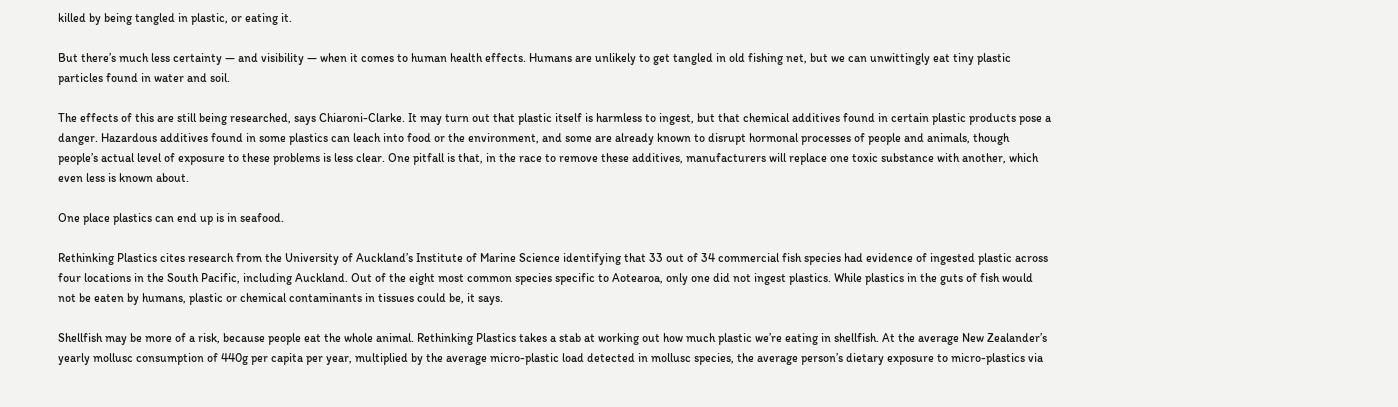killed by being tangled in plastic, or eating it.

But there’s much less certainty — and visibility — when it comes to human health effects. Humans are unlikely to get tangled in old fishing net, but we can unwittingly eat tiny plastic particles found in water and soil.

The effects of this are still being researched, says Chiaroni-Clarke. It may turn out that plastic itself is harmless to ingest, but that chemical additives found in certain plastic products pose a danger. Hazardous additives found in some plastics can leach into food or the environment, and some are already known to disrupt hormonal processes of people and animals, though people’s actual level of exposure to these problems is less clear. One pitfall is that, in the race to remove these additives, manufacturers will replace one toxic substance with another, which even less is known about.

One place plastics can end up is in seafood.

Rethinking Plastics cites research from the University of Auckland’s Institute of Marine Science identifying that 33 out of 34 commercial fish species had evidence of ingested plastic across four locations in the South Pacific, including Auckland. Out of the eight most common species specific to Aotearoa, only one did not ingest plastics. While plastics in the guts of fish would not be eaten by humans, plastic or chemical contaminants in tissues could be, it says.

Shellfish may be more of a risk, because people eat the whole animal. Rethinking Plastics takes a stab at working out how much plastic we’re eating in shellfish. At the average New Zealander’s yearly mollusc consumption of 440g per capita per year, multiplied by the average micro-plastic load detected in mollusc species, the average person’s dietary exposure to micro-plastics via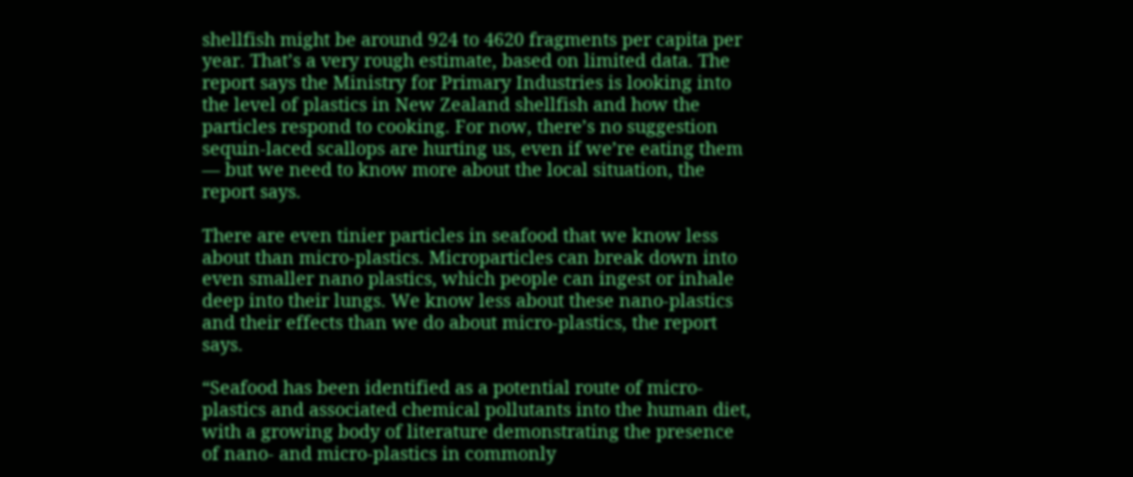shellfish might be around 924 to 4620 fragments per capita per year. That’s a very rough estimate, based on limited data. The report says the Ministry for Primary Industries is looking into the level of plastics in New Zealand shellfish and how the particles respond to cooking. For now, there’s no suggestion sequin-laced scallops are hurting us, even if we’re eating them — but we need to know more about the local situation, the report says.

There are even tinier particles in seafood that we know less about than micro-plastics. Microparticles can break down into even smaller nano plastics, which people can ingest or inhale deep into their lungs. We know less about these nano-plastics and their effects than we do about micro-plastics, the report says.

“Seafood has been identified as a potential route of micro-plastics and associated chemical pollutants into the human diet, with a growing body of literature demonstrating the presence of nano‐ and micro-plastics in commonly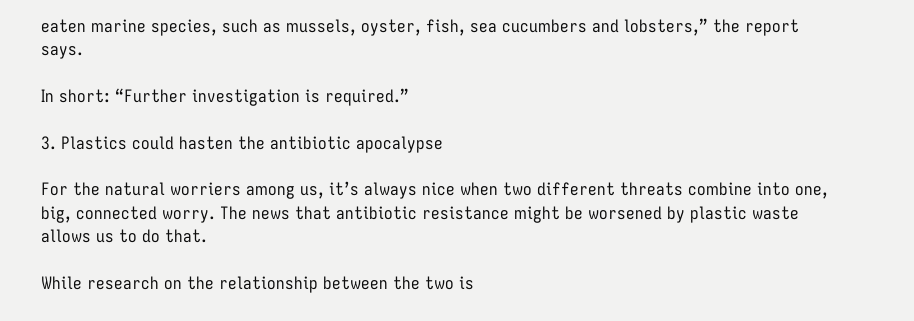eaten marine species, such as mussels, oyster, fish, sea cucumbers and lobsters,” the report says.

In short: “Further investigation is required.”

3. Plastics could hasten the antibiotic apocalypse

For the natural worriers among us, it’s always nice when two different threats combine into one, big, connected worry. The news that antibiotic resistance might be worsened by plastic waste allows us to do that.

While research on the relationship between the two is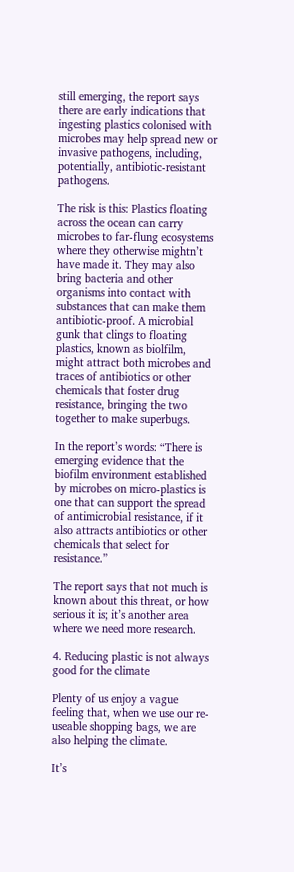still emerging, the report says there are early indications that ingesting plastics colonised with microbes may help spread new or invasive pathogens, including, potentially, antibiotic-resistant pathogens.

The risk is this: Plastics floating across the ocean can carry microbes to far-flung ecosystems where they otherwise mightn’t have made it. They may also bring bacteria and other organisms into contact with substances that can make them antibiotic-proof. A microbial gunk that clings to floating plastics, known as biolfilm, might attract both microbes and traces of antibiotics or other chemicals that foster drug resistance, bringing the two together to make superbugs.

In the report’s words: “There is emerging evidence that the biofilm environment established by microbes on micro-plastics is one that can support the spread of antimicrobial resistance, if it also attracts antibiotics or other chemicals that select for resistance.”

The report says that not much is known about this threat, or how serious it is; it’s another area where we need more research.

4. Reducing plastic is not always good for the climate

Plenty of us enjoy a vague feeling that, when we use our re-useable shopping bags, we are also helping the climate.

It’s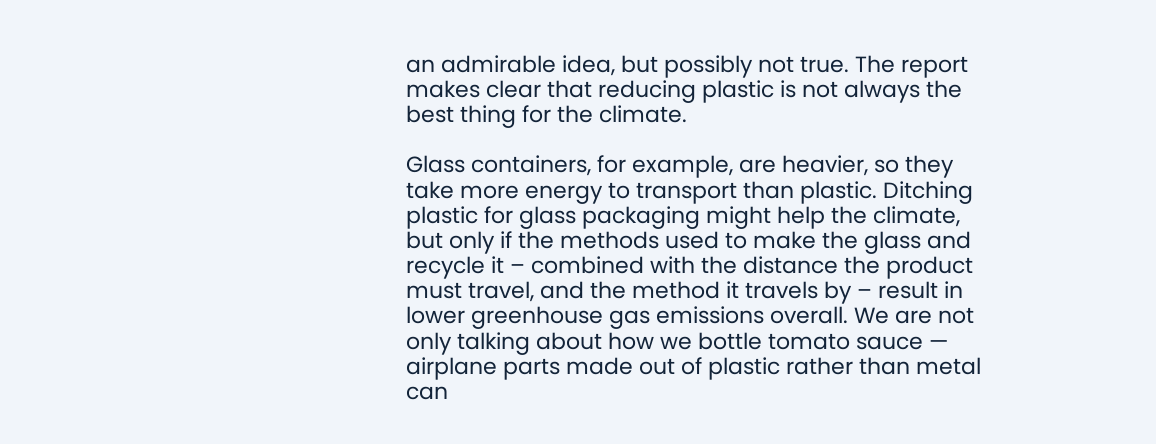an admirable idea, but possibly not true. The report makes clear that reducing plastic is not always the best thing for the climate.

Glass containers, for example, are heavier, so they take more energy to transport than plastic. Ditching plastic for glass packaging might help the climate, but only if the methods used to make the glass and recycle it – combined with the distance the product must travel, and the method it travels by – result in lower greenhouse gas emissions overall. We are not only talking about how we bottle tomato sauce — airplane parts made out of plastic rather than metal can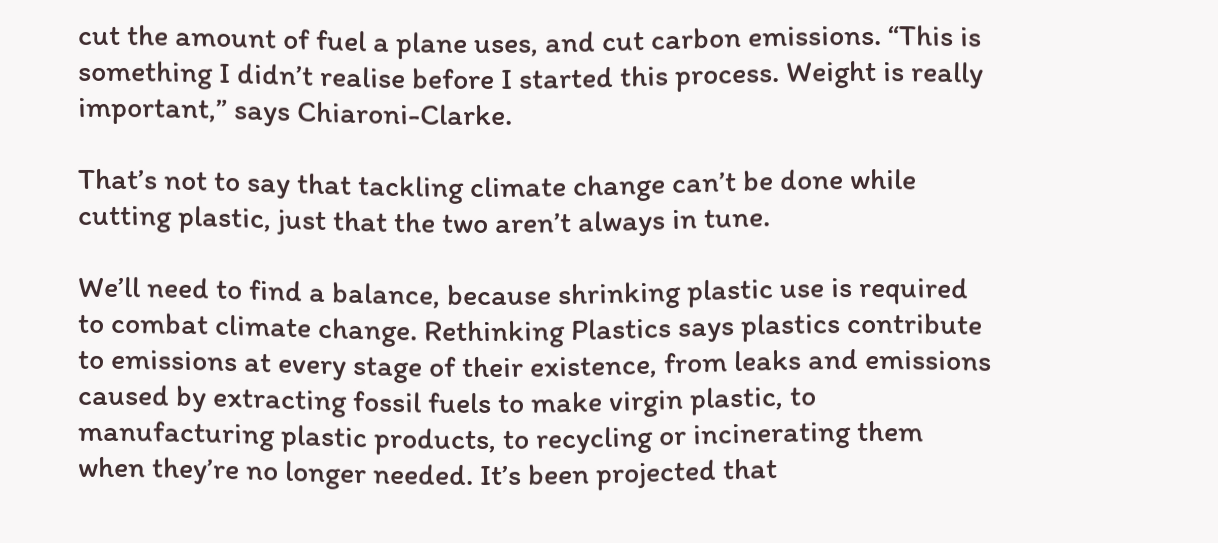cut the amount of fuel a plane uses, and cut carbon emissions. “This is something I didn’t realise before I started this process. Weight is really important,” says Chiaroni-Clarke.

That’s not to say that tackling climate change can’t be done while cutting plastic, just that the two aren’t always in tune.

We’ll need to find a balance, because shrinking plastic use is required to combat climate change. Rethinking Plastics says plastics contribute to emissions at every stage of their existence, from leaks and emissions caused by extracting fossil fuels to make virgin plastic, to manufacturing plastic products, to recycling or incinerating them when they’re no longer needed. It’s been projected that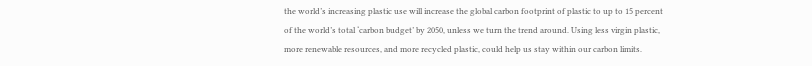the world’s increasing plastic use will increase the global carbon footprint of plastic to up to 15 percent of the world’s total ‘carbon budget’ by 2050, unless we turn the trend around. Using less virgin plastic, more renewable resources, and more recycled plastic, could help us stay within our carbon limits.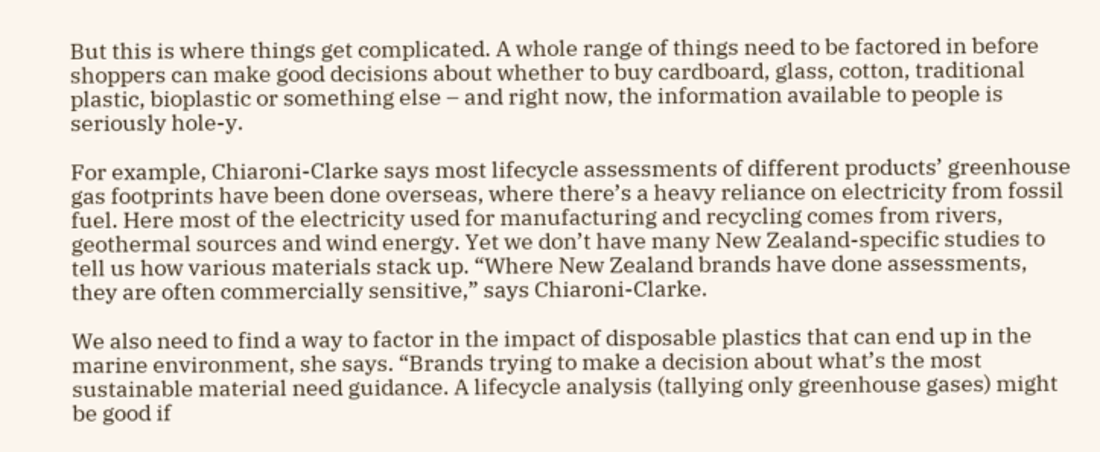But this is where things get complicated. A whole range of things need to be factored in before shoppers can make good decisions about whether to buy cardboard, glass, cotton, traditional plastic, bioplastic or something else – and right now, the information available to people is seriously hole-y.

For example, Chiaroni-Clarke says most lifecycle assessments of different products’ greenhouse gas footprints have been done overseas, where there’s a heavy reliance on electricity from fossil fuel. Here most of the electricity used for manufacturing and recycling comes from rivers, geothermal sources and wind energy. Yet we don’t have many New Zealand-specific studies to tell us how various materials stack up. “Where New Zealand brands have done assessments, they are often commercially sensitive,” says Chiaroni-Clarke.

We also need to find a way to factor in the impact of disposable plastics that can end up in the marine environment, she says. “Brands trying to make a decision about what’s the most sustainable material need guidance. A lifecycle analysis (tallying only greenhouse gases) might be good if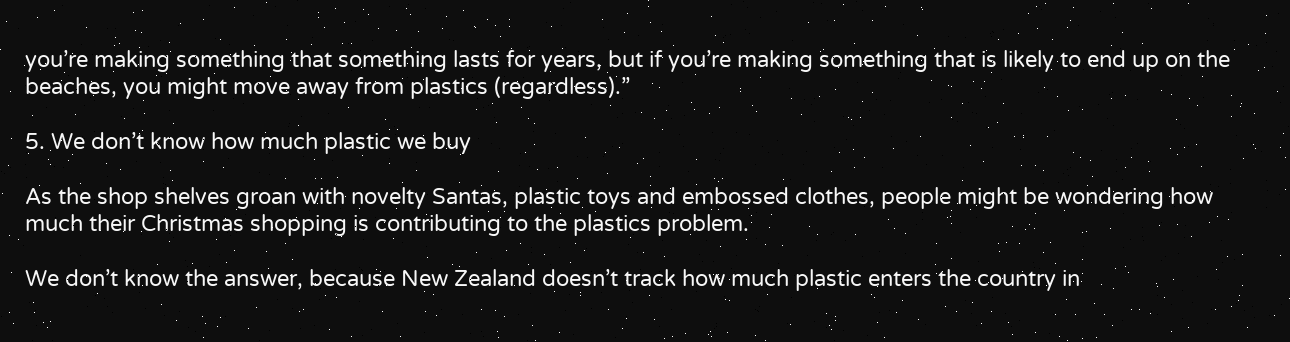you’re making something that something lasts for years, but if you’re making something that is likely to end up on the beaches, you might move away from plastics (regardless).”

5. We don’t know how much plastic we buy

As the shop shelves groan with novelty Santas, plastic toys and embossed clothes, people might be wondering how much their Christmas shopping is contributing to the plastics problem.

We don’t know the answer, because New Zealand doesn’t track how much plastic enters the country in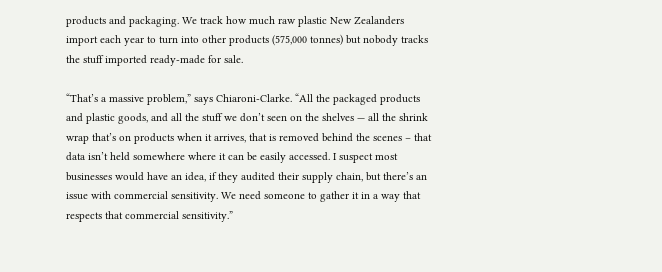products and packaging. We track how much raw plastic New Zealanders import each year to turn into other products (575,000 tonnes) but nobody tracks the stuff imported ready-made for sale.

“That’s a massive problem,” says Chiaroni-Clarke. “All the packaged products and plastic goods, and all the stuff we don’t seen on the shelves — all the shrink wrap that’s on products when it arrives, that is removed behind the scenes – that data isn’t held somewhere where it can be easily accessed. I suspect most businesses would have an idea, if they audited their supply chain, but there’s an issue with commercial sensitivity. We need someone to gather it in a way that respects that commercial sensitivity.”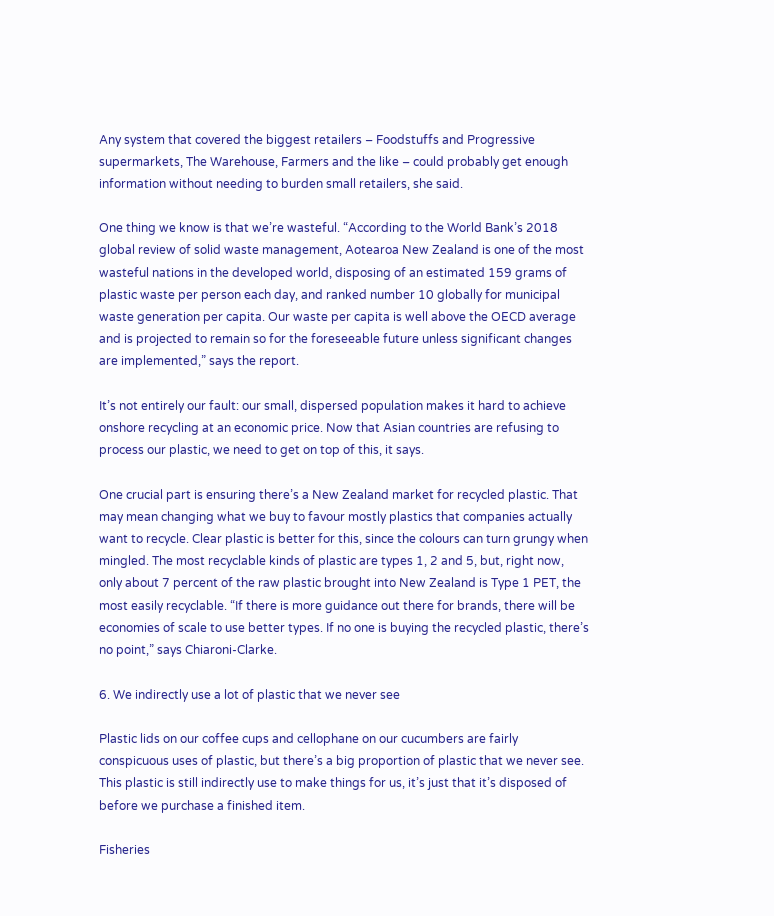Any system that covered the biggest retailers – Foodstuffs and Progressive supermarkets, The Warehouse, Farmers and the like – could probably get enough information without needing to burden small retailers, she said.

One thing we know is that we’re wasteful. “According to the World Bank’s 2018 global review of solid waste management, Aotearoa New Zealand is one of the most wasteful nations in the developed world, disposing of an estimated 159 grams of plastic waste per person each day, and ranked number 10 globally for municipal waste generation per capita. Our waste per capita is well above the OECD average and is projected to remain so for the foreseeable future unless significant changes are implemented,” says the report.

It’s not entirely our fault: our small, dispersed population makes it hard to achieve onshore recycling at an economic price. Now that Asian countries are refusing to process our plastic, we need to get on top of this, it says.

One crucial part is ensuring there’s a New Zealand market for recycled plastic. That may mean changing what we buy to favour mostly plastics that companies actually want to recycle. Clear plastic is better for this, since the colours can turn grungy when mingled. The most recyclable kinds of plastic are types 1, 2 and 5, but, right now, only about 7 percent of the raw plastic brought into New Zealand is Type 1 PET, the most easily recyclable. “If there is more guidance out there for brands, there will be economies of scale to use better types. If no one is buying the recycled plastic, there’s no point,” says Chiaroni-Clarke.

6. We indirectly use a lot of plastic that we never see

Plastic lids on our coffee cups and cellophane on our cucumbers are fairly conspicuous uses of plastic, but there’s a big proportion of plastic that we never see. This plastic is still indirectly use to make things for us, it’s just that it’s disposed of before we purchase a finished item.

Fisheries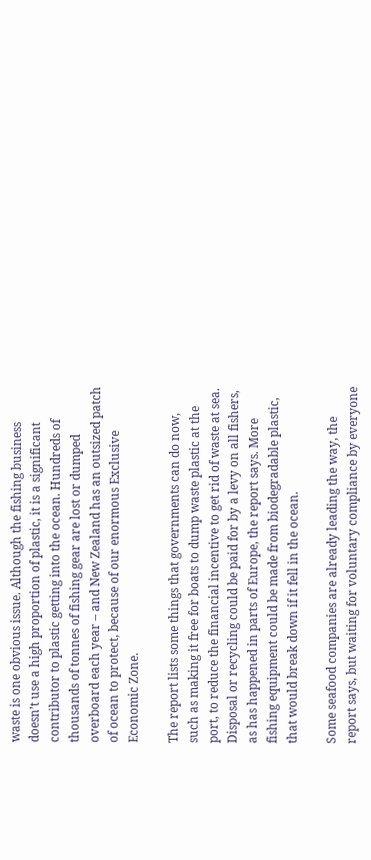waste is one obvious issue. Although the fishing business doesn’t use a high proportion of plastic, it is a significant contributor to plastic getting into the ocean. Hundreds of thousands of tonnes of fishing gear are lost or dumped overboard each year – and New Zealand has an outsized patch of ocean to protect, because of our enormous Exclusive Economic Zone.

The report lists some things that governments can do now, such as making it free for boats to dump waste plastic at the port, to reduce the financial incentive to get rid of waste at sea. Disposal or recycling could be paid for by a levy on all fishers, as has happened in parts of Europe, the report says. More fishing equipment could be made from biodegradable plastic, that would break down if it fell in the ocean.

Some seafood companies are already leading the way, the report says, but waiting for voluntary compliance by everyone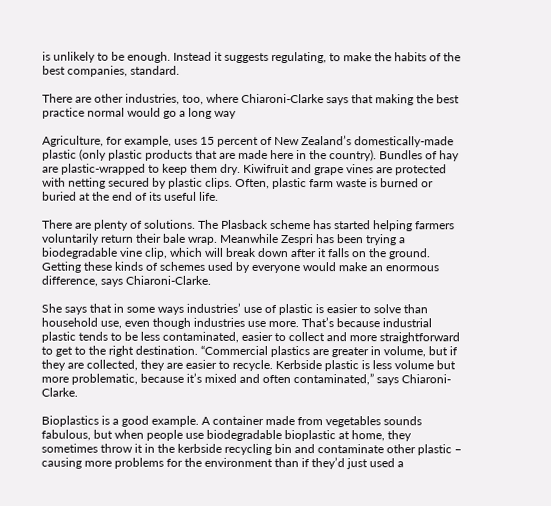is unlikely to be enough. Instead it suggests regulating, to make the habits of the best companies, standard.

There are other industries, too, where Chiaroni-Clarke says that making the best practice normal would go a long way

Agriculture, for example, uses 15 percent of New Zealand’s domestically-made plastic (only plastic products that are made here in the country). Bundles of hay are plastic-wrapped to keep them dry. Kiwifruit and grape vines are protected with netting secured by plastic clips. Often, plastic farm waste is burned or buried at the end of its useful life.

There are plenty of solutions. The Plasback scheme has started helping farmers voluntarily return their bale wrap. Meanwhile Zespri has been trying a biodegradable vine clip, which will break down after it falls on the ground. Getting these kinds of schemes used by everyone would make an enormous difference, says Chiaroni-Clarke.

She says that in some ways industries’ use of plastic is easier to solve than household use, even though industries use more. That’s because industrial plastic tends to be less contaminated, easier to collect and more straightforward to get to the right destination. “Commercial plastics are greater in volume, but if they are collected, they are easier to recycle. Kerbside plastic is less volume but more problematic, because it’s mixed and often contaminated,” says Chiaroni-Clarke.

Bioplastics is a good example. A container made from vegetables sounds fabulous, but when people use biodegradable bioplastic at home, they sometimes throw it in the kerbside recycling bin and contaminate other plastic – causing more problems for the environment than if they’d just used a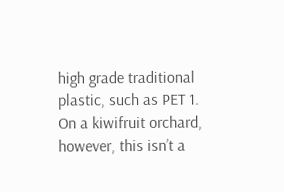high grade traditional plastic, such as PET 1. On a kiwifruit orchard, however, this isn’t a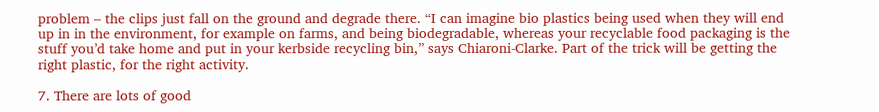problem – the clips just fall on the ground and degrade there. “I can imagine bio plastics being used when they will end up in in the environment, for example on farms, and being biodegradable, whereas your recyclable food packaging is the stuff you’d take home and put in your kerbside recycling bin,” says Chiaroni-Clarke. Part of the trick will be getting the right plastic, for the right activity.

7. There are lots of good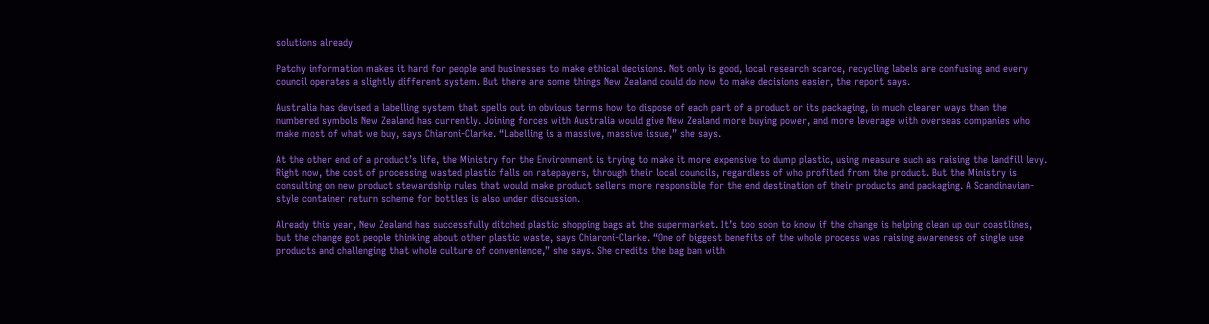solutions already

Patchy information makes it hard for people and businesses to make ethical decisions. Not only is good, local research scarce, recycling labels are confusing and every council operates a slightly different system. But there are some things New Zealand could do now to make decisions easier, the report says.

Australia has devised a labelling system that spells out in obvious terms how to dispose of each part of a product or its packaging, in much clearer ways than the numbered symbols New Zealand has currently. Joining forces with Australia would give New Zealand more buying power, and more leverage with overseas companies who make most of what we buy, says Chiaroni-Clarke. “Labelling is a massive, massive issue,” she says.

At the other end of a product’s life, the Ministry for the Environment is trying to make it more expensive to dump plastic, using measure such as raising the landfill levy. Right now, the cost of processing wasted plastic falls on ratepayers, through their local councils, regardless of who profited from the product. But the Ministry is consulting on new product stewardship rules that would make product sellers more responsible for the end destination of their products and packaging. A Scandinavian-style container return scheme for bottles is also under discussion.

Already this year, New Zealand has successfully ditched plastic shopping bags at the supermarket. It’s too soon to know if the change is helping clean up our coastlines, but the change got people thinking about other plastic waste, says Chiaroni-Clarke. “One of biggest benefits of the whole process was raising awareness of single use products and challenging that whole culture of convenience,” she says. She credits the bag ban with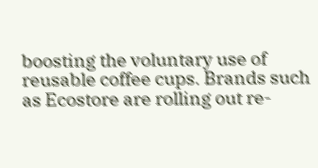boosting the voluntary use of reusable coffee cups. Brands such as Ecostore are rolling out re-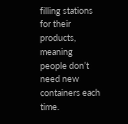filling stations for their products, meaning people don’t need new containers each time.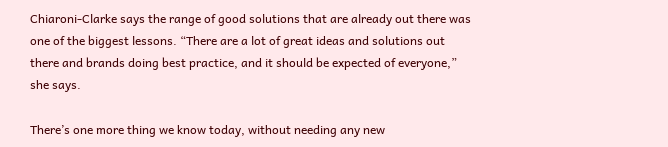Chiaroni-Clarke says the range of good solutions that are already out there was one of the biggest lessons. “There are a lot of great ideas and solutions out there and brands doing best practice, and it should be expected of everyone,” she says.

There’s one more thing we know today, without needing any new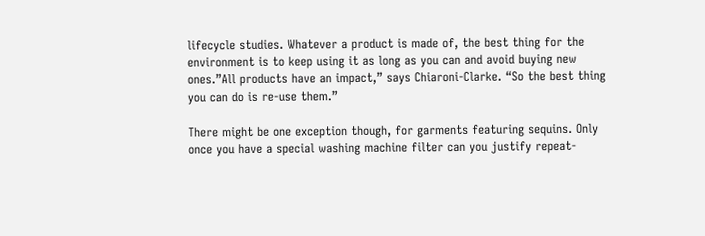lifecycle studies. Whatever a product is made of, the best thing for the environment is to keep using it as long as you can and avoid buying new ones.”All products have an impact,” says Chiaroni-Clarke. “So the best thing you can do is re-use them.”

There might be one exception though, for garments featuring sequins. Only once you have a special washing machine filter can you justify repeat-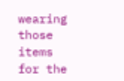wearing those items for the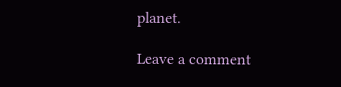planet.

Leave a comment